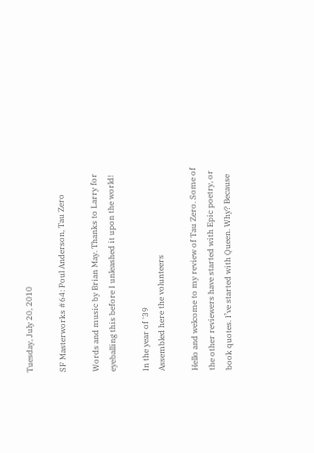Tuesday, July 20, 2010

SF Masterworks #64: Poul Anderson, Tau Zero

Words and music by Brian May. Thanks to Larry for eyeballing this before I unleashed it upon the world!

In the year of '39
Assembled here the volunteers

Hello and welcome to my review of Tau Zero. Some of the other reviewers have started with Epic poetry, or book quotes. I’ve started with Queen. Why? Because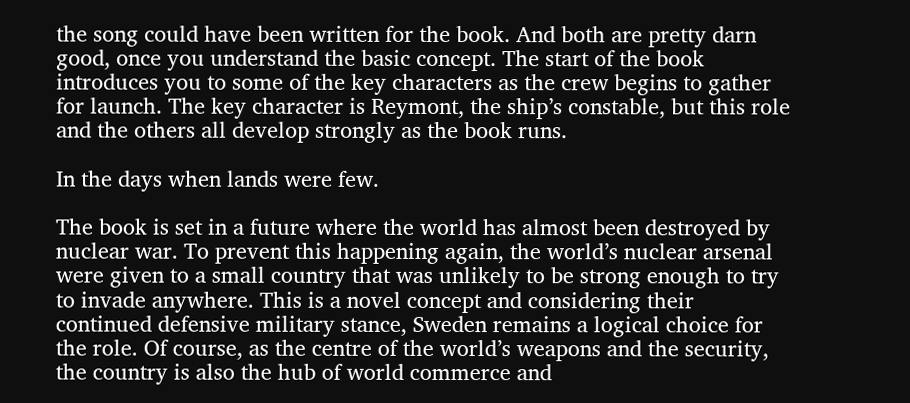the song could have been written for the book. And both are pretty darn good, once you understand the basic concept. The start of the book introduces you to some of the key characters as the crew begins to gather for launch. The key character is Reymont, the ship’s constable, but this role and the others all develop strongly as the book runs.

In the days when lands were few.

The book is set in a future where the world has almost been destroyed by nuclear war. To prevent this happening again, the world’s nuclear arsenal were given to a small country that was unlikely to be strong enough to try to invade anywhere. This is a novel concept and considering their continued defensive military stance, Sweden remains a logical choice for the role. Of course, as the centre of the world’s weapons and the security, the country is also the hub of world commerce and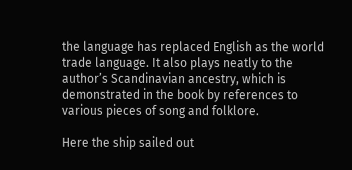the language has replaced English as the world trade language. It also plays neatly to the author’s Scandinavian ancestry, which is demonstrated in the book by references to various pieces of song and folklore.

Here the ship sailed out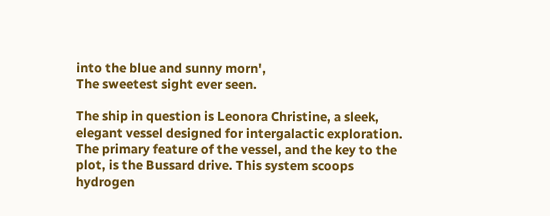into the blue and sunny morn',
The sweetest sight ever seen.

The ship in question is Leonora Christine, a sleek, elegant vessel designed for intergalactic exploration. The primary feature of the vessel, and the key to the plot, is the Bussard drive. This system scoops hydrogen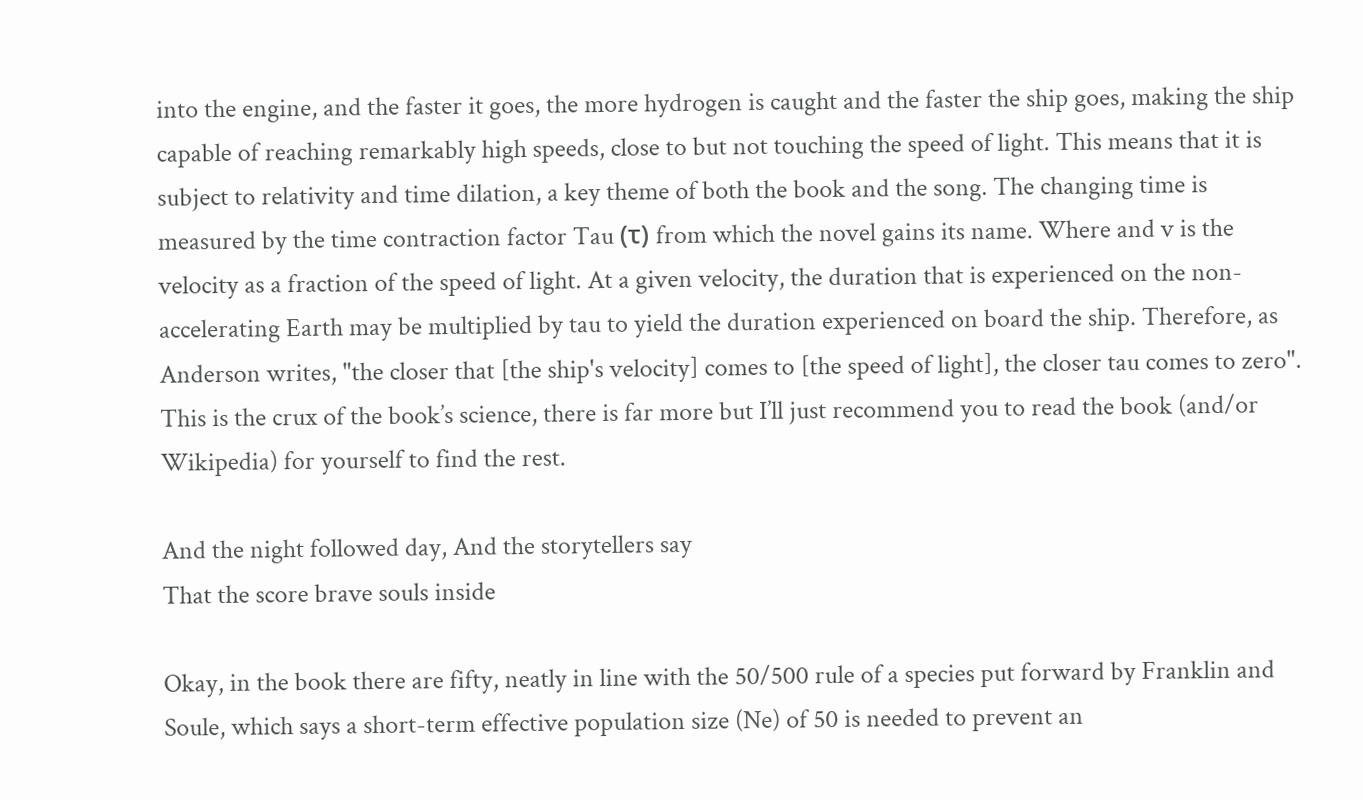into the engine, and the faster it goes, the more hydrogen is caught and the faster the ship goes, making the ship capable of reaching remarkably high speeds, close to but not touching the speed of light. This means that it is subject to relativity and time dilation, a key theme of both the book and the song. The changing time is measured by the time contraction factor Tau (τ) from which the novel gains its name. Where and v is the velocity as a fraction of the speed of light. At a given velocity, the duration that is experienced on the non-accelerating Earth may be multiplied by tau to yield the duration experienced on board the ship. Therefore, as Anderson writes, "the closer that [the ship's velocity] comes to [the speed of light], the closer tau comes to zero". This is the crux of the book’s science, there is far more but I’ll just recommend you to read the book (and/or Wikipedia) for yourself to find the rest.

And the night followed day, And the storytellers say
That the score brave souls inside

Okay, in the book there are fifty, neatly in line with the 50/500 rule of a species put forward by Franklin and Soule, which says a short-term effective population size (Ne) of 50 is needed to prevent an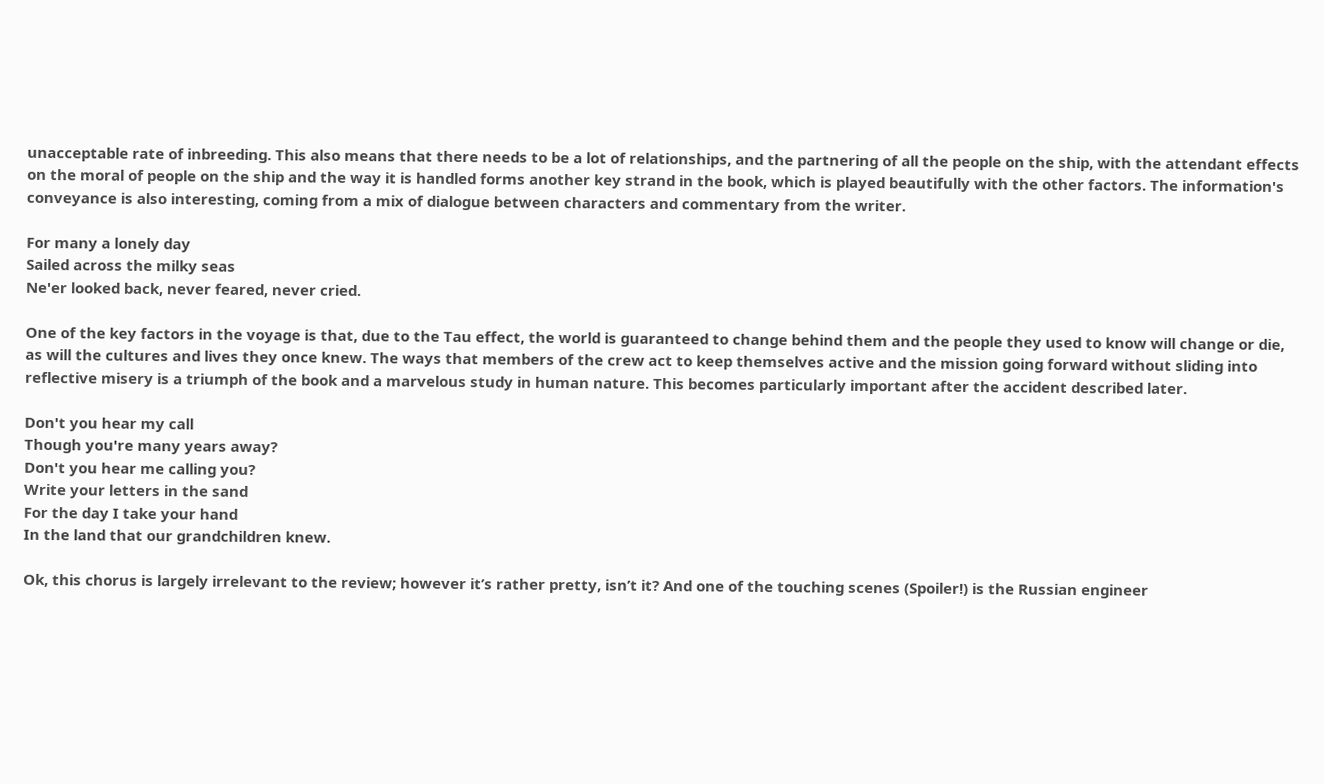unacceptable rate of inbreeding. This also means that there needs to be a lot of relationships, and the partnering of all the people on the ship, with the attendant effects on the moral of people on the ship and the way it is handled forms another key strand in the book, which is played beautifully with the other factors. The information's conveyance is also interesting, coming from a mix of dialogue between characters and commentary from the writer.

For many a lonely day
Sailed across the milky seas
Ne'er looked back, never feared, never cried.

One of the key factors in the voyage is that, due to the Tau effect, the world is guaranteed to change behind them and the people they used to know will change or die, as will the cultures and lives they once knew. The ways that members of the crew act to keep themselves active and the mission going forward without sliding into reflective misery is a triumph of the book and a marvelous study in human nature. This becomes particularly important after the accident described later.

Don't you hear my call
Though you're many years away?
Don't you hear me calling you?
Write your letters in the sand
For the day I take your hand
In the land that our grandchildren knew.

Ok, this chorus is largely irrelevant to the review; however it’s rather pretty, isn’t it? And one of the touching scenes (Spoiler!) is the Russian engineer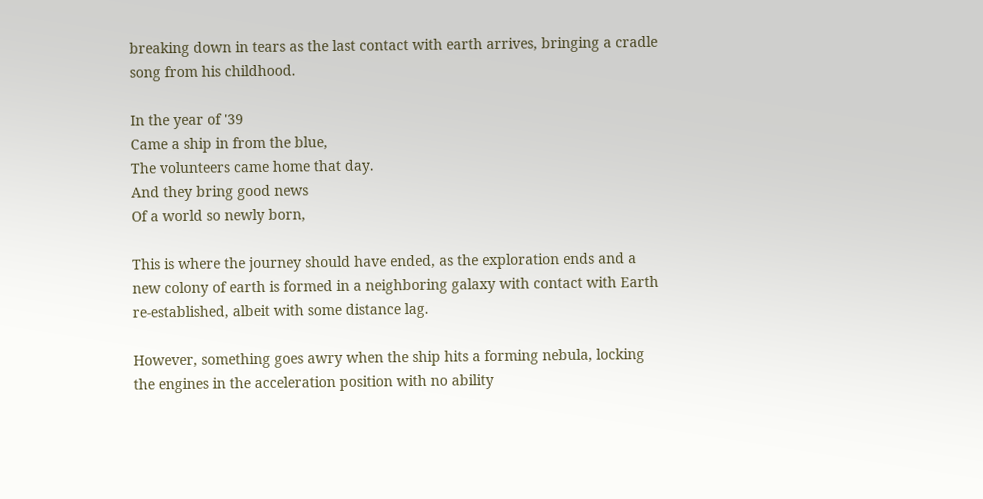breaking down in tears as the last contact with earth arrives, bringing a cradle song from his childhood.

In the year of '39
Came a ship in from the blue,
The volunteers came home that day.
And they bring good news
Of a world so newly born,

This is where the journey should have ended, as the exploration ends and a new colony of earth is formed in a neighboring galaxy with contact with Earth re-established, albeit with some distance lag.

However, something goes awry when the ship hits a forming nebula, locking the engines in the acceleration position with no ability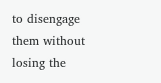to disengage them without losing the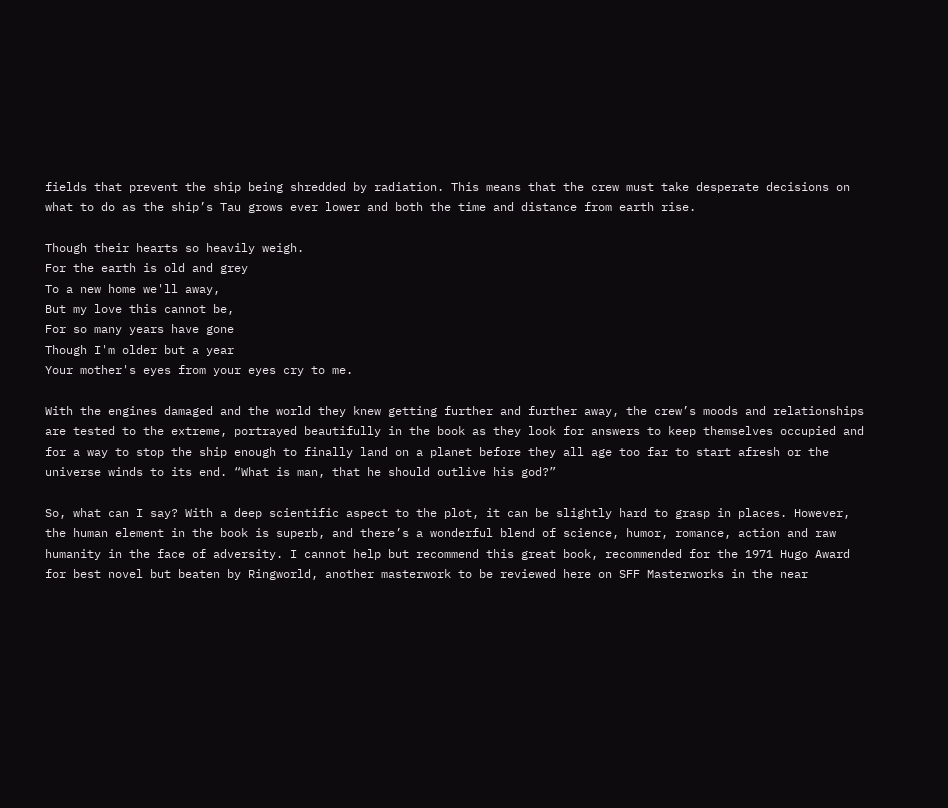fields that prevent the ship being shredded by radiation. This means that the crew must take desperate decisions on what to do as the ship’s Tau grows ever lower and both the time and distance from earth rise.

Though their hearts so heavily weigh.
For the earth is old and grey
To a new home we'll away,
But my love this cannot be,
For so many years have gone
Though I'm older but a year
Your mother's eyes from your eyes cry to me.

With the engines damaged and the world they knew getting further and further away, the crew’s moods and relationships are tested to the extreme, portrayed beautifully in the book as they look for answers to keep themselves occupied and for a way to stop the ship enough to finally land on a planet before they all age too far to start afresh or the universe winds to its end. “What is man, that he should outlive his god?”

So, what can I say? With a deep scientific aspect to the plot, it can be slightly hard to grasp in places. However, the human element in the book is superb, and there’s a wonderful blend of science, humor, romance, action and raw humanity in the face of adversity. I cannot help but recommend this great book, recommended for the 1971 Hugo Award for best novel but beaten by Ringworld, another masterwork to be reviewed here on SFF Masterworks in the near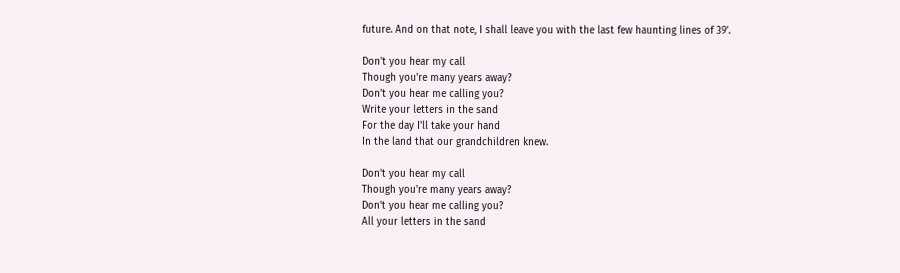future. And on that note, I shall leave you with the last few haunting lines of 39’.

Don't you hear my call
Though you're many years away?
Don't you hear me calling you?
Write your letters in the sand
For the day I'll take your hand
In the land that our grandchildren knew.

Don't you hear my call
Though you're many years away?
Don't you hear me calling you?
All your letters in the sand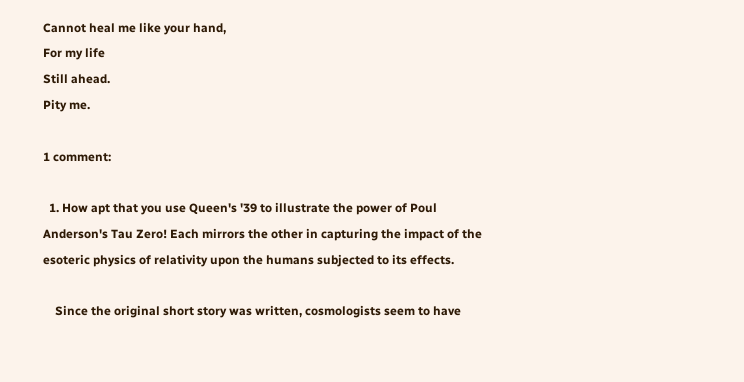Cannot heal me like your hand,
For my life
Still ahead.
Pity me.

1 comment:

  1. How apt that you use Queen's '39 to illustrate the power of Poul Anderson's Tau Zero! Each mirrors the other in capturing the impact of the esoteric physics of relativity upon the humans subjected to its effects.

    Since the original short story was written, cosmologists seem to have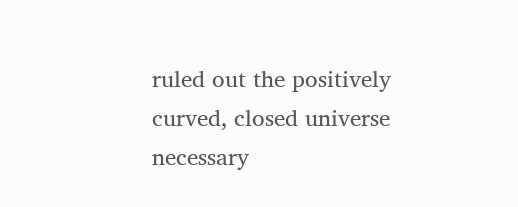ruled out the positively curved, closed universe necessary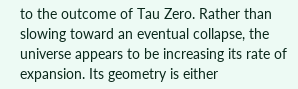to the outcome of Tau Zero. Rather than slowing toward an eventual collapse, the universe appears to be increasing its rate of expansion. Its geometry is either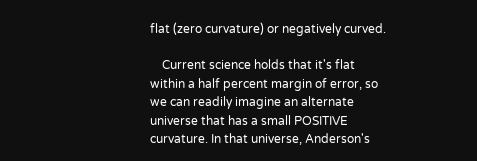flat (zero curvature) or negatively curved.

    Current science holds that it's flat within a half percent margin of error, so we can readily imagine an alternate universe that has a small POSITIVE curvature. In that universe, Anderson's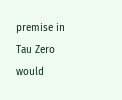premise in Tau Zero would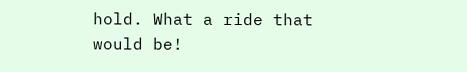hold. What a ride that would be!